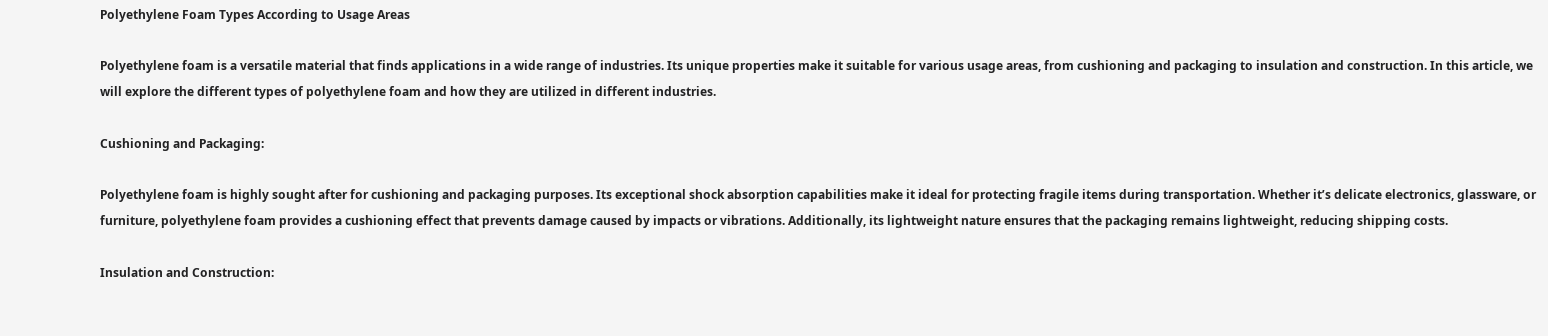Polyethylene Foam Types According to Usage Areas

Polyethylene foam is a versatile material that finds applications in a wide range of industries. Its unique properties make it suitable for various usage areas, from cushioning and packaging to insulation and construction. In this article, we will explore the different types of polyethylene foam and how they are utilized in different industries.

Cushioning and Packaging:

Polyethylene foam is highly sought after for cushioning and packaging purposes. Its exceptional shock absorption capabilities make it ideal for protecting fragile items during transportation. Whether it’s delicate electronics, glassware, or furniture, polyethylene foam provides a cushioning effect that prevents damage caused by impacts or vibrations. Additionally, its lightweight nature ensures that the packaging remains lightweight, reducing shipping costs.

Insulation and Construction: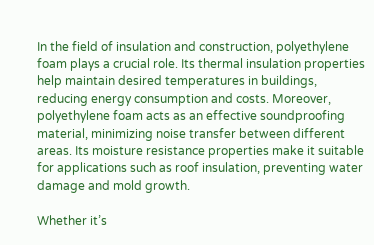In the field of insulation and construction, polyethylene foam plays a crucial role. Its thermal insulation properties help maintain desired temperatures in buildings, reducing energy consumption and costs. Moreover, polyethylene foam acts as an effective soundproofing material, minimizing noise transfer between different areas. Its moisture resistance properties make it suitable for applications such as roof insulation, preventing water damage and mold growth.

Whether it’s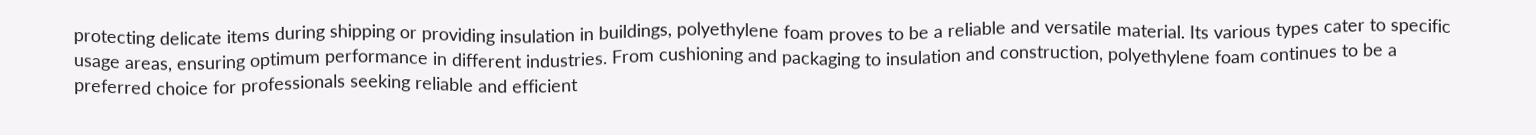protecting delicate items during shipping or providing insulation in buildings, polyethylene foam proves to be a reliable and versatile material. Its various types cater to specific usage areas, ensuring optimum performance in different industries. From cushioning and packaging to insulation and construction, polyethylene foam continues to be a preferred choice for professionals seeking reliable and efficient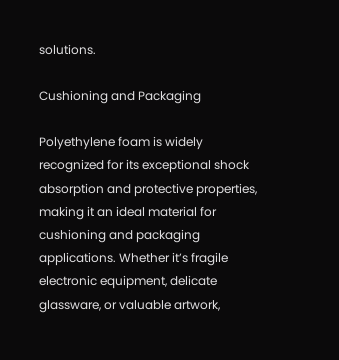solutions.

Cushioning and Packaging

Polyethylene foam is widely recognized for its exceptional shock absorption and protective properties, making it an ideal material for cushioning and packaging applications. Whether it’s fragile electronic equipment, delicate glassware, or valuable artwork,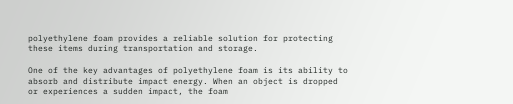polyethylene foam provides a reliable solution for protecting these items during transportation and storage.

One of the key advantages of polyethylene foam is its ability to absorb and distribute impact energy. When an object is dropped or experiences a sudden impact, the foam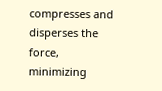compresses and disperses the force, minimizing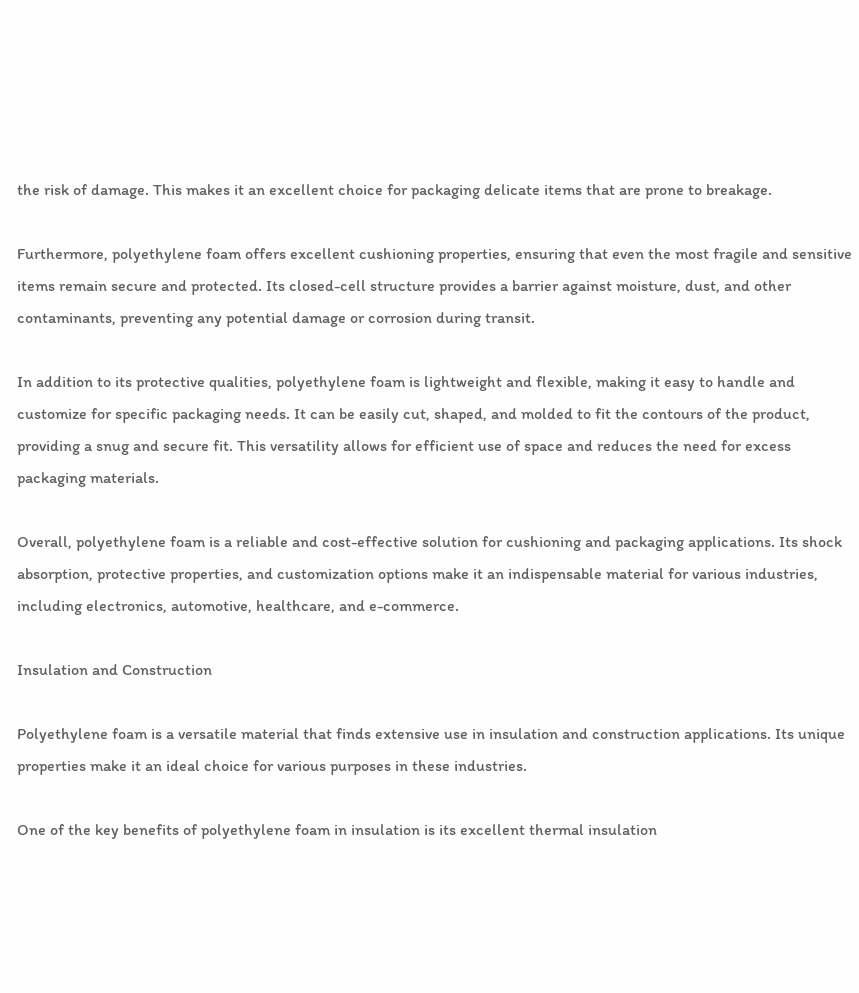the risk of damage. This makes it an excellent choice for packaging delicate items that are prone to breakage.

Furthermore, polyethylene foam offers excellent cushioning properties, ensuring that even the most fragile and sensitive items remain secure and protected. Its closed-cell structure provides a barrier against moisture, dust, and other contaminants, preventing any potential damage or corrosion during transit.

In addition to its protective qualities, polyethylene foam is lightweight and flexible, making it easy to handle and customize for specific packaging needs. It can be easily cut, shaped, and molded to fit the contours of the product, providing a snug and secure fit. This versatility allows for efficient use of space and reduces the need for excess packaging materials.

Overall, polyethylene foam is a reliable and cost-effective solution for cushioning and packaging applications. Its shock absorption, protective properties, and customization options make it an indispensable material for various industries, including electronics, automotive, healthcare, and e-commerce.

Insulation and Construction

Polyethylene foam is a versatile material that finds extensive use in insulation and construction applications. Its unique properties make it an ideal choice for various purposes in these industries.

One of the key benefits of polyethylene foam in insulation is its excellent thermal insulation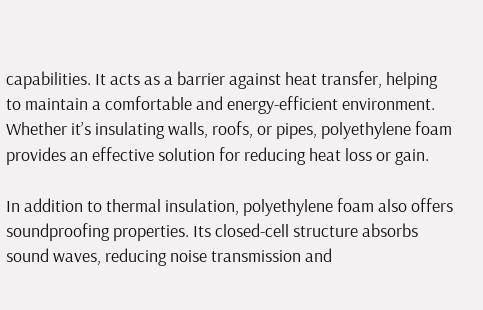capabilities. It acts as a barrier against heat transfer, helping to maintain a comfortable and energy-efficient environment. Whether it’s insulating walls, roofs, or pipes, polyethylene foam provides an effective solution for reducing heat loss or gain.

In addition to thermal insulation, polyethylene foam also offers soundproofing properties. Its closed-cell structure absorbs sound waves, reducing noise transmission and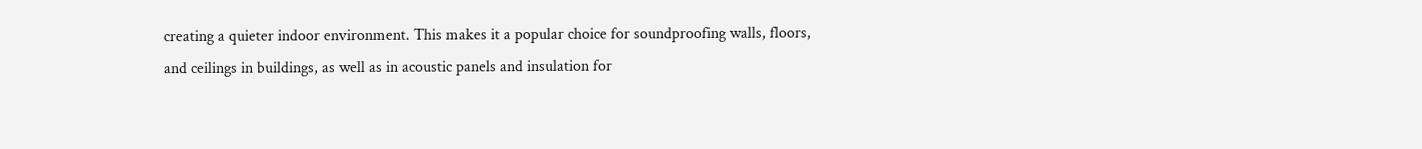creating a quieter indoor environment. This makes it a popular choice for soundproofing walls, floors, and ceilings in buildings, as well as in acoustic panels and insulation for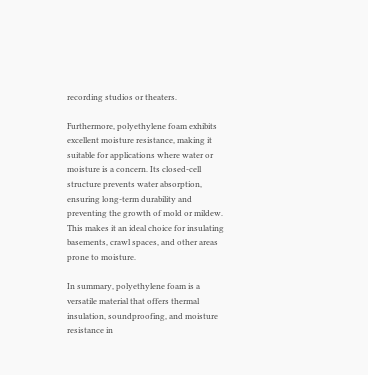recording studios or theaters.

Furthermore, polyethylene foam exhibits excellent moisture resistance, making it suitable for applications where water or moisture is a concern. Its closed-cell structure prevents water absorption, ensuring long-term durability and preventing the growth of mold or mildew. This makes it an ideal choice for insulating basements, crawl spaces, and other areas prone to moisture.

In summary, polyethylene foam is a versatile material that offers thermal insulation, soundproofing, and moisture resistance in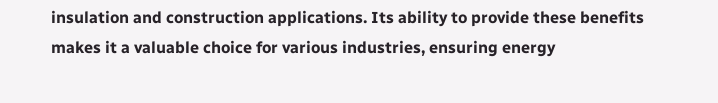insulation and construction applications. Its ability to provide these benefits makes it a valuable choice for various industries, ensuring energy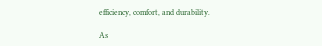efficiency, comfort, and durability.

As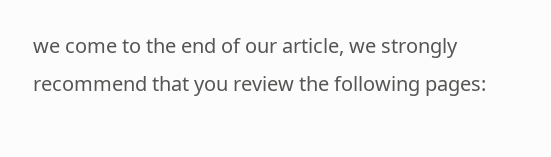we come to the end of our article, we strongly recommend that you review the following pages: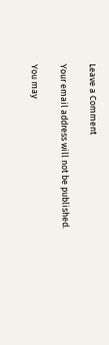Leave a Comment

Your email address will not be published.

You may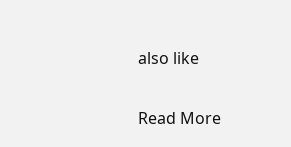also like

Read More